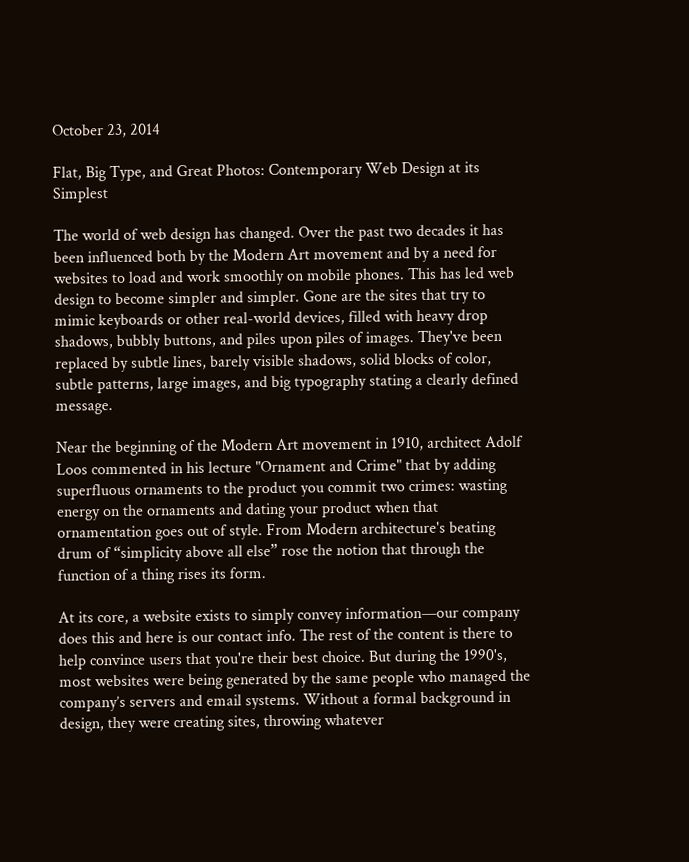October 23, 2014

Flat, Big Type, and Great Photos: Contemporary Web Design at its Simplest

The world of web design has changed. Over the past two decades it has been influenced both by the Modern Art movement and by a need for websites to load and work smoothly on mobile phones. This has led web design to become simpler and simpler. Gone are the sites that try to mimic keyboards or other real-world devices, filled with heavy drop shadows, bubbly buttons, and piles upon piles of images. They've been replaced by subtle lines, barely visible shadows, solid blocks of color, subtle patterns, large images, and big typography stating a clearly defined message.

Near the beginning of the Modern Art movement in 1910, architect Adolf Loos commented in his lecture "Ornament and Crime" that by adding superfluous ornaments to the product you commit two crimes: wasting energy on the ornaments and dating your product when that ornamentation goes out of style. From Modern architecture's beating drum of “simplicity above all else” rose the notion that through the function of a thing rises its form.

At its core, a website exists to simply convey information—our company does this and here is our contact info. The rest of the content is there to help convince users that you're their best choice. But during the 1990's, most websites were being generated by the same people who managed the company’s servers and email systems. Without a formal background in design, they were creating sites, throwing whatever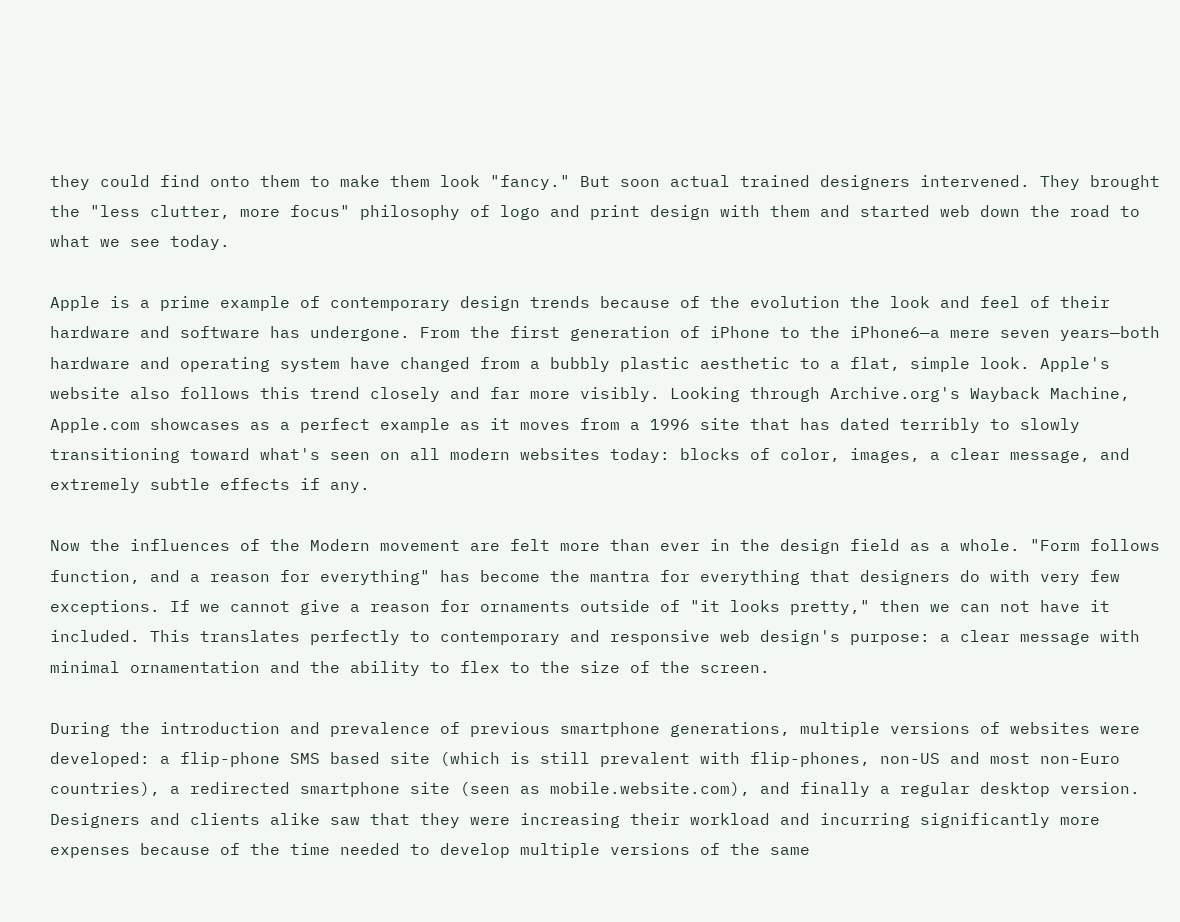they could find onto them to make them look "fancy." But soon actual trained designers intervened. They brought the "less clutter, more focus" philosophy of logo and print design with them and started web down the road to what we see today.

Apple is a prime example of contemporary design trends because of the evolution the look and feel of their hardware and software has undergone. From the first generation of iPhone to the iPhone6—a mere seven years—both hardware and operating system have changed from a bubbly plastic aesthetic to a flat, simple look. Apple's website also follows this trend closely and far more visibly. Looking through Archive.org's Wayback Machine, Apple.com showcases as a perfect example as it moves from a 1996 site that has dated terribly to slowly transitioning toward what's seen on all modern websites today: blocks of color, images, a clear message, and extremely subtle effects if any.

Now the influences of the Modern movement are felt more than ever in the design field as a whole. "Form follows function, and a reason for everything" has become the mantra for everything that designers do with very few exceptions. If we cannot give a reason for ornaments outside of "it looks pretty," then we can not have it included. This translates perfectly to contemporary and responsive web design's purpose: a clear message with minimal ornamentation and the ability to flex to the size of the screen.

During the introduction and prevalence of previous smartphone generations, multiple versions of websites were developed: a flip-phone SMS based site (which is still prevalent with flip-phones, non-US and most non-Euro countries), a redirected smartphone site (seen as mobile.website.com), and finally a regular desktop version. Designers and clients alike saw that they were increasing their workload and incurring significantly more expenses because of the time needed to develop multiple versions of the same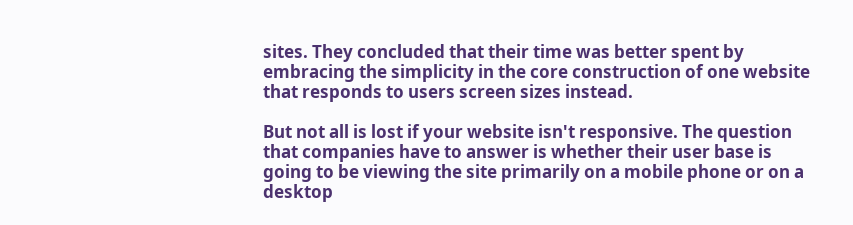sites. They concluded that their time was better spent by embracing the simplicity in the core construction of one website that responds to users screen sizes instead.

But not all is lost if your website isn't responsive. The question that companies have to answer is whether their user base is going to be viewing the site primarily on a mobile phone or on a desktop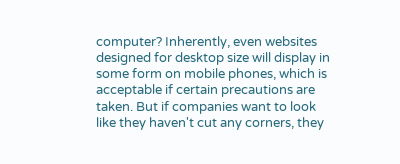computer? Inherently, even websites designed for desktop size will display in some form on mobile phones, which is acceptable if certain precautions are taken. But if companies want to look like they haven't cut any corners, they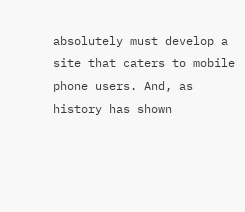absolutely must develop a site that caters to mobile phone users. And, as history has shown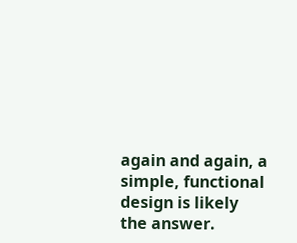again and again, a simple, functional design is likely the answer.